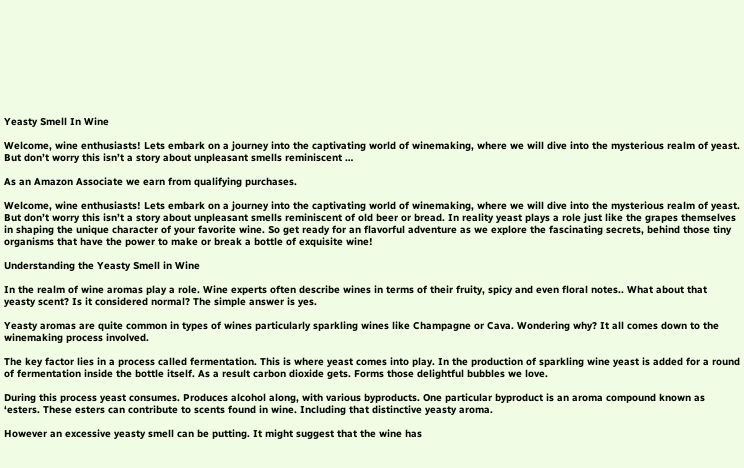Yeasty Smell In Wine

Welcome, wine enthusiasts! Lets embark on a journey into the captivating world of winemaking, where we will dive into the mysterious realm of yeast. But don’t worry this isn’t a story about unpleasant smells reminiscent …

As an Amazon Associate we earn from qualifying purchases.

Welcome, wine enthusiasts! Lets embark on a journey into the captivating world of winemaking, where we will dive into the mysterious realm of yeast. But don’t worry this isn’t a story about unpleasant smells reminiscent of old beer or bread. In reality yeast plays a role just like the grapes themselves in shaping the unique character of your favorite wine. So get ready for an flavorful adventure as we explore the fascinating secrets, behind those tiny organisms that have the power to make or break a bottle of exquisite wine!

Understanding the Yeasty Smell in Wine

In the realm of wine aromas play a role. Wine experts often describe wines in terms of their fruity, spicy and even floral notes.. What about that yeasty scent? Is it considered normal? The simple answer is yes.

Yeasty aromas are quite common in types of wines particularly sparkling wines like Champagne or Cava. Wondering why? It all comes down to the winemaking process involved.

The key factor lies in a process called fermentation. This is where yeast comes into play. In the production of sparkling wine yeast is added for a round of fermentation inside the bottle itself. As a result carbon dioxide gets. Forms those delightful bubbles we love.

During this process yeast consumes. Produces alcohol along, with various byproducts. One particular byproduct is an aroma compound known as ‘esters. These esters can contribute to scents found in wine. Including that distinctive yeasty aroma.

However an excessive yeasty smell can be putting. It might suggest that the wine has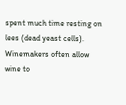spent much time resting on lees (dead yeast cells). Winemakers often allow wine to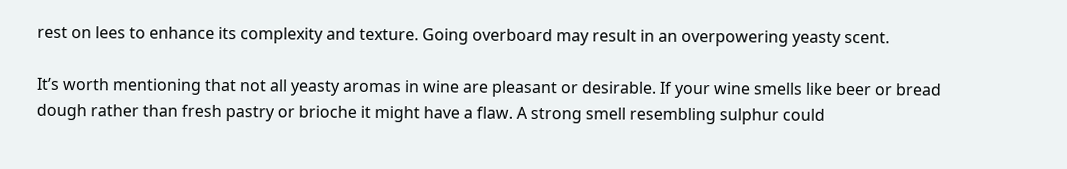rest on lees to enhance its complexity and texture. Going overboard may result in an overpowering yeasty scent.

It’s worth mentioning that not all yeasty aromas in wine are pleasant or desirable. If your wine smells like beer or bread dough rather than fresh pastry or brioche it might have a flaw. A strong smell resembling sulphur could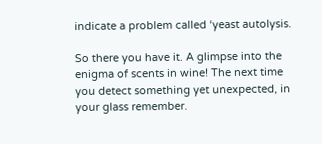indicate a problem called ‘yeast autolysis.

So there you have it. A glimpse into the enigma of scents in wine! The next time you detect something yet unexpected, in your glass remember.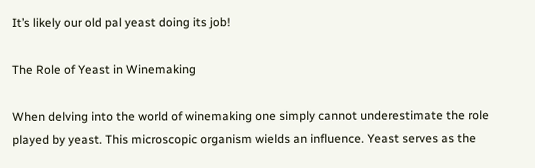It’s likely our old pal yeast doing its job!

The Role of Yeast in Winemaking

When delving into the world of winemaking one simply cannot underestimate the role played by yeast. This microscopic organism wields an influence. Yeast serves as the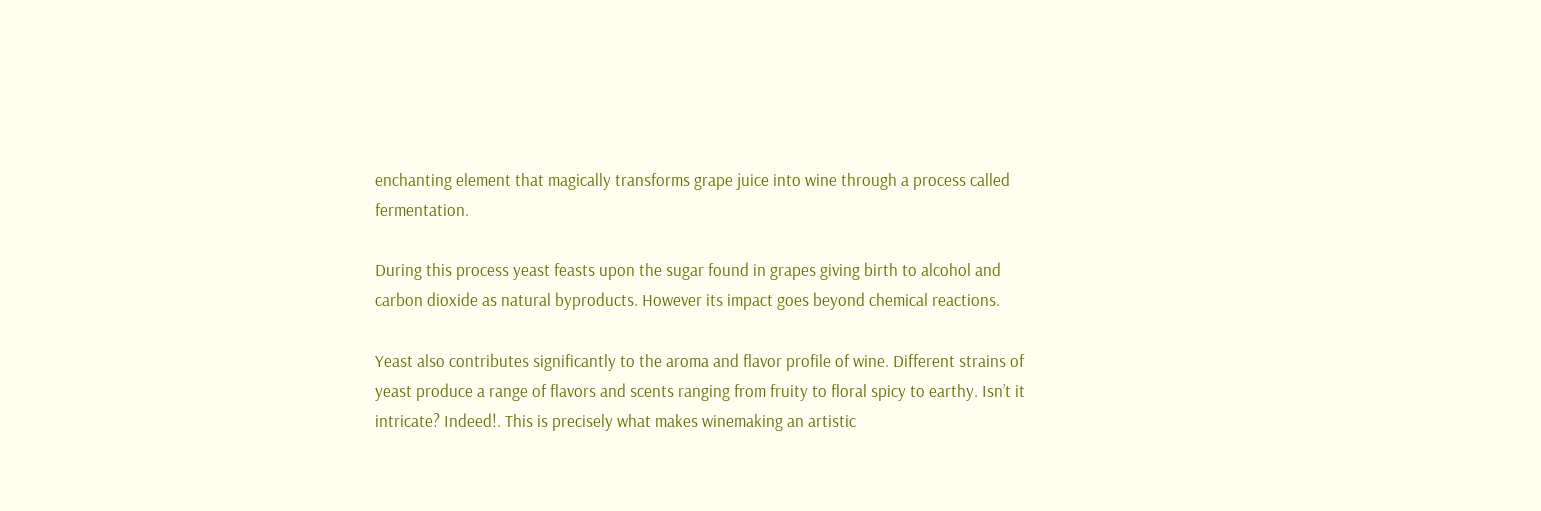enchanting element that magically transforms grape juice into wine through a process called fermentation.

During this process yeast feasts upon the sugar found in grapes giving birth to alcohol and carbon dioxide as natural byproducts. However its impact goes beyond chemical reactions.

Yeast also contributes significantly to the aroma and flavor profile of wine. Different strains of yeast produce a range of flavors and scents ranging from fruity to floral spicy to earthy. Isn’t it intricate? Indeed!. This is precisely what makes winemaking an artistic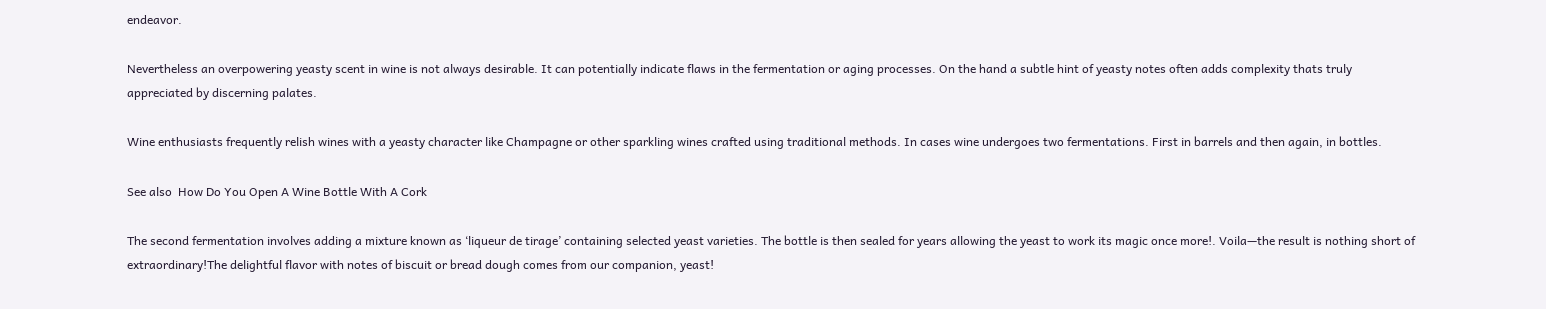endeavor.

Nevertheless an overpowering yeasty scent in wine is not always desirable. It can potentially indicate flaws in the fermentation or aging processes. On the hand a subtle hint of yeasty notes often adds complexity thats truly appreciated by discerning palates.

Wine enthusiasts frequently relish wines with a yeasty character like Champagne or other sparkling wines crafted using traditional methods. In cases wine undergoes two fermentations. First in barrels and then again, in bottles.

See also  How Do You Open A Wine Bottle With A Cork

The second fermentation involves adding a mixture known as ‘liqueur de tirage’ containing selected yeast varieties. The bottle is then sealed for years allowing the yeast to work its magic once more!. Voila—the result is nothing short of extraordinary!The delightful flavor with notes of biscuit or bread dough comes from our companion, yeast!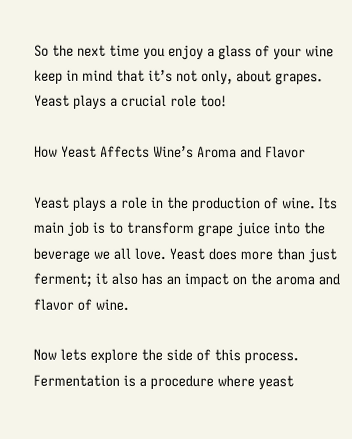So the next time you enjoy a glass of your wine keep in mind that it’s not only, about grapes. Yeast plays a crucial role too!

How Yeast Affects Wine’s Aroma and Flavor

Yeast plays a role in the production of wine. Its main job is to transform grape juice into the beverage we all love. Yeast does more than just ferment; it also has an impact on the aroma and flavor of wine.

Now lets explore the side of this process. Fermentation is a procedure where yeast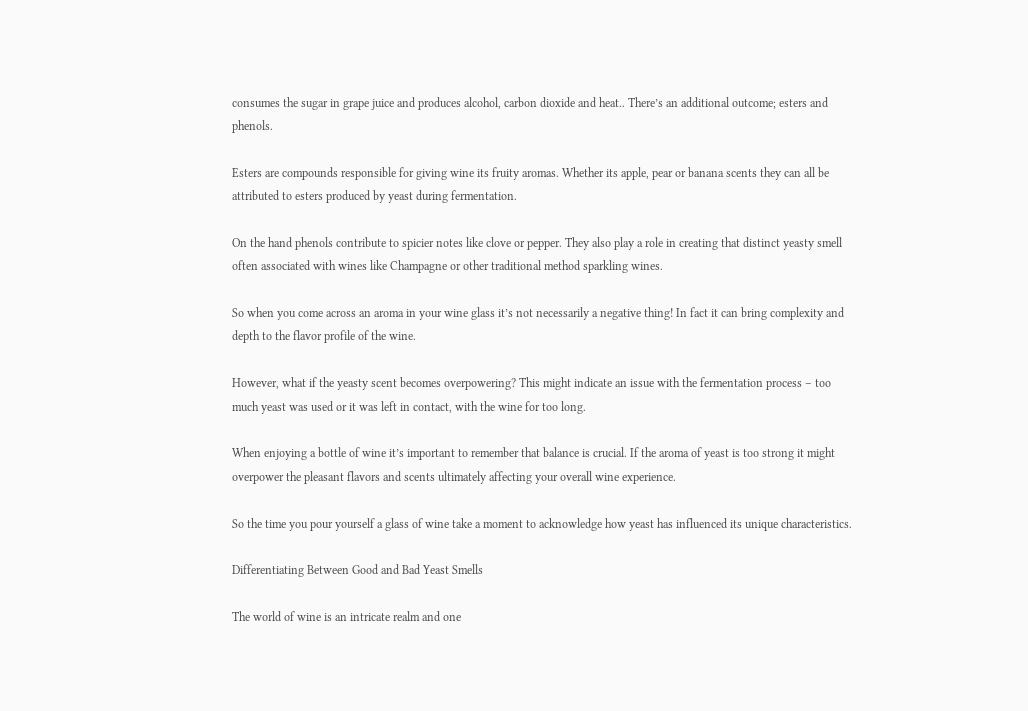consumes the sugar in grape juice and produces alcohol, carbon dioxide and heat.. There’s an additional outcome; esters and phenols.

Esters are compounds responsible for giving wine its fruity aromas. Whether its apple, pear or banana scents they can all be attributed to esters produced by yeast during fermentation.

On the hand phenols contribute to spicier notes like clove or pepper. They also play a role in creating that distinct yeasty smell often associated with wines like Champagne or other traditional method sparkling wines.

So when you come across an aroma in your wine glass it’s not necessarily a negative thing! In fact it can bring complexity and depth to the flavor profile of the wine.

However, what if the yeasty scent becomes overpowering? This might indicate an issue with the fermentation process – too much yeast was used or it was left in contact, with the wine for too long.

When enjoying a bottle of wine it’s important to remember that balance is crucial. If the aroma of yeast is too strong it might overpower the pleasant flavors and scents ultimately affecting your overall wine experience.

So the time you pour yourself a glass of wine take a moment to acknowledge how yeast has influenced its unique characteristics.

Differentiating Between Good and Bad Yeast Smells

The world of wine is an intricate realm and one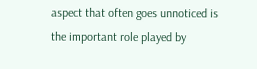aspect that often goes unnoticed is the important role played by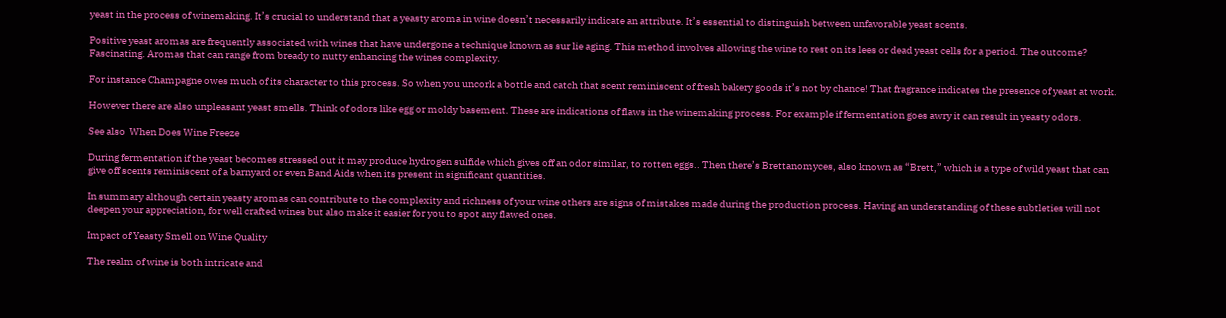yeast in the process of winemaking. It’s crucial to understand that a yeasty aroma in wine doesn’t necessarily indicate an attribute. It’s essential to distinguish between unfavorable yeast scents.

Positive yeast aromas are frequently associated with wines that have undergone a technique known as sur lie aging. This method involves allowing the wine to rest on its lees or dead yeast cells for a period. The outcome? Fascinating. Aromas that can range from bready to nutty enhancing the wines complexity.

For instance Champagne owes much of its character to this process. So when you uncork a bottle and catch that scent reminiscent of fresh bakery goods it’s not by chance! That fragrance indicates the presence of yeast at work.

However there are also unpleasant yeast smells. Think of odors like egg or moldy basement. These are indications of flaws in the winemaking process. For example if fermentation goes awry it can result in yeasty odors.

See also  When Does Wine Freeze

During fermentation if the yeast becomes stressed out it may produce hydrogen sulfide which gives off an odor similar, to rotten eggs.. Then there’s Brettanomyces, also known as “Brett,” which is a type of wild yeast that can give off scents reminiscent of a barnyard or even Band Aids when its present in significant quantities.

In summary although certain yeasty aromas can contribute to the complexity and richness of your wine others are signs of mistakes made during the production process. Having an understanding of these subtleties will not deepen your appreciation, for well crafted wines but also make it easier for you to spot any flawed ones.

Impact of Yeasty Smell on Wine Quality

The realm of wine is both intricate and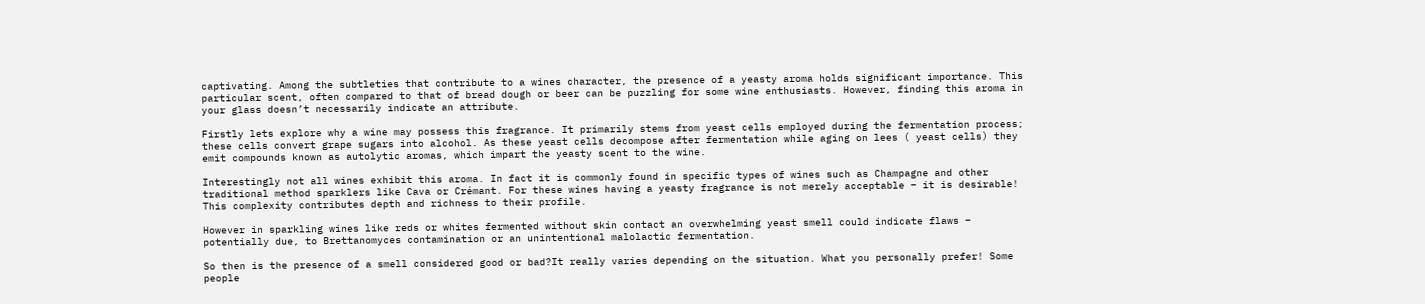captivating. Among the subtleties that contribute to a wines character, the presence of a yeasty aroma holds significant importance. This particular scent, often compared to that of bread dough or beer can be puzzling for some wine enthusiasts. However, finding this aroma in your glass doesn’t necessarily indicate an attribute.

Firstly lets explore why a wine may possess this fragrance. It primarily stems from yeast cells employed during the fermentation process; these cells convert grape sugars into alcohol. As these yeast cells decompose after fermentation while aging on lees ( yeast cells) they emit compounds known as autolytic aromas, which impart the yeasty scent to the wine.

Interestingly not all wines exhibit this aroma. In fact it is commonly found in specific types of wines such as Champagne and other traditional method sparklers like Cava or Crémant. For these wines having a yeasty fragrance is not merely acceptable – it is desirable! This complexity contributes depth and richness to their profile.

However in sparkling wines like reds or whites fermented without skin contact an overwhelming yeast smell could indicate flaws – potentially due, to Brettanomyces contamination or an unintentional malolactic fermentation.

So then is the presence of a smell considered good or bad?It really varies depending on the situation. What you personally prefer! Some people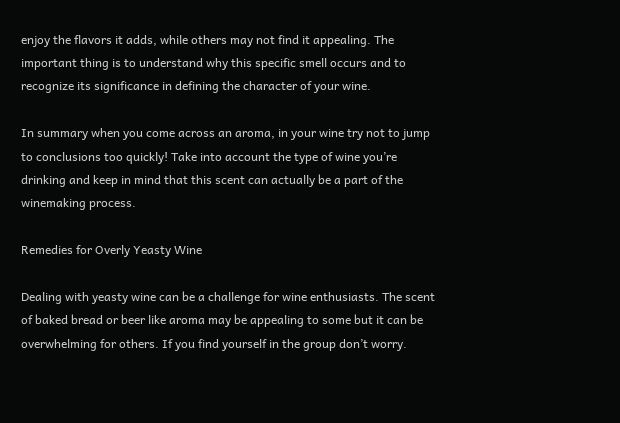enjoy the flavors it adds, while others may not find it appealing. The important thing is to understand why this specific smell occurs and to recognize its significance in defining the character of your wine.

In summary when you come across an aroma, in your wine try not to jump to conclusions too quickly! Take into account the type of wine you’re drinking and keep in mind that this scent can actually be a part of the winemaking process.

Remedies for Overly Yeasty Wine

Dealing with yeasty wine can be a challenge for wine enthusiasts. The scent of baked bread or beer like aroma may be appealing to some but it can be overwhelming for others. If you find yourself in the group don’t worry.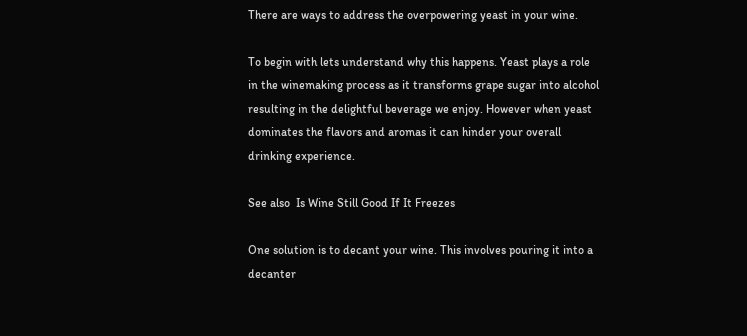There are ways to address the overpowering yeast in your wine.

To begin with lets understand why this happens. Yeast plays a role in the winemaking process as it transforms grape sugar into alcohol resulting in the delightful beverage we enjoy. However when yeast dominates the flavors and aromas it can hinder your overall drinking experience.

See also  Is Wine Still Good If It Freezes

One solution is to decant your wine. This involves pouring it into a decanter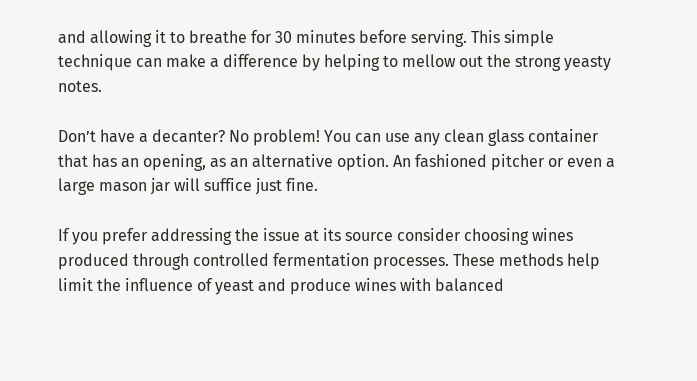and allowing it to breathe for 30 minutes before serving. This simple technique can make a difference by helping to mellow out the strong yeasty notes.

Don’t have a decanter? No problem! You can use any clean glass container that has an opening, as an alternative option. An fashioned pitcher or even a large mason jar will suffice just fine.

If you prefer addressing the issue at its source consider choosing wines produced through controlled fermentation processes. These methods help limit the influence of yeast and produce wines with balanced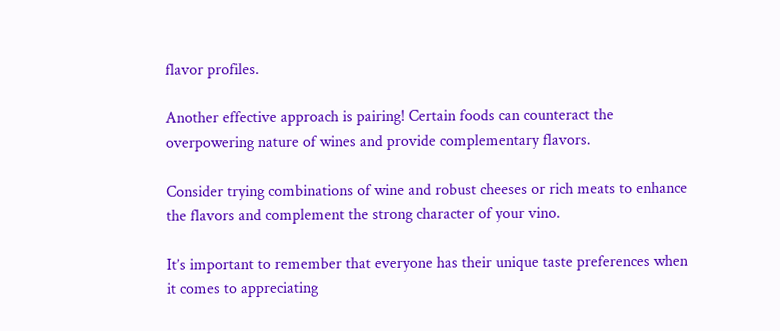flavor profiles.

Another effective approach is pairing! Certain foods can counteract the overpowering nature of wines and provide complementary flavors.

Consider trying combinations of wine and robust cheeses or rich meats to enhance the flavors and complement the strong character of your vino.

It’s important to remember that everyone has their unique taste preferences when it comes to appreciating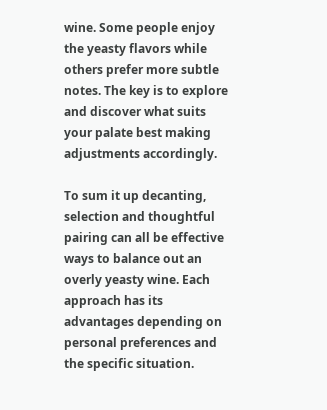wine. Some people enjoy the yeasty flavors while others prefer more subtle notes. The key is to explore and discover what suits your palate best making adjustments accordingly.

To sum it up decanting, selection and thoughtful pairing can all be effective ways to balance out an overly yeasty wine. Each approach has its advantages depending on personal preferences and the specific situation.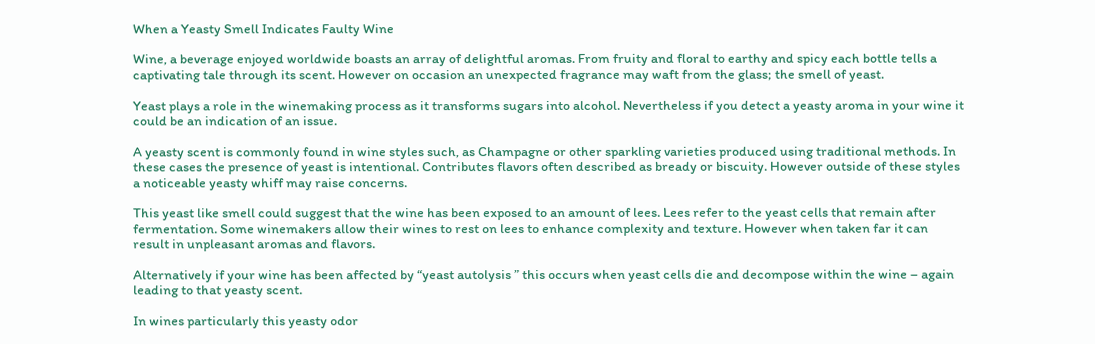When a Yeasty Smell Indicates Faulty Wine

Wine, a beverage enjoyed worldwide boasts an array of delightful aromas. From fruity and floral to earthy and spicy each bottle tells a captivating tale through its scent. However on occasion an unexpected fragrance may waft from the glass; the smell of yeast.

Yeast plays a role in the winemaking process as it transforms sugars into alcohol. Nevertheless if you detect a yeasty aroma in your wine it could be an indication of an issue.

A yeasty scent is commonly found in wine styles such, as Champagne or other sparkling varieties produced using traditional methods. In these cases the presence of yeast is intentional. Contributes flavors often described as bready or biscuity. However outside of these styles a noticeable yeasty whiff may raise concerns.

This yeast like smell could suggest that the wine has been exposed to an amount of lees. Lees refer to the yeast cells that remain after fermentation. Some winemakers allow their wines to rest on lees to enhance complexity and texture. However when taken far it can result in unpleasant aromas and flavors.

Alternatively if your wine has been affected by “yeast autolysis ” this occurs when yeast cells die and decompose within the wine – again leading to that yeasty scent.

In wines particularly this yeasty odor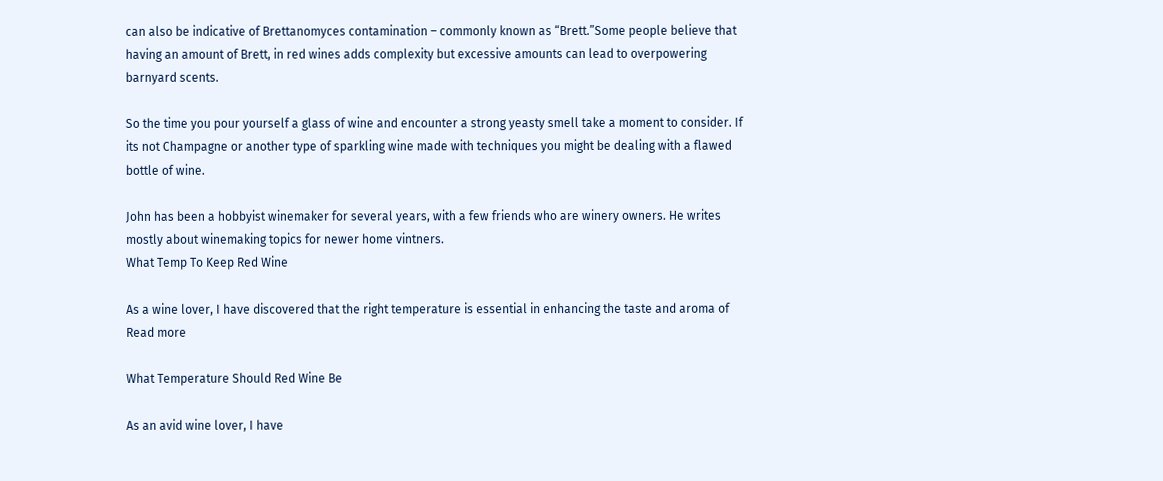can also be indicative of Brettanomyces contamination – commonly known as “Brett.”Some people believe that having an amount of Brett, in red wines adds complexity but excessive amounts can lead to overpowering barnyard scents.

So the time you pour yourself a glass of wine and encounter a strong yeasty smell take a moment to consider. If its not Champagne or another type of sparkling wine made with techniques you might be dealing with a flawed bottle of wine.

John has been a hobbyist winemaker for several years, with a few friends who are winery owners. He writes mostly about winemaking topics for newer home vintners.
What Temp To Keep Red Wine

As a wine lover, I have discovered that the right temperature is essential in enhancing the taste and aroma of Read more

What Temperature Should Red Wine Be

As an avid wine lover, I have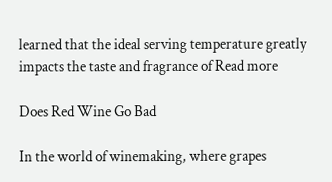learned that the ideal serving temperature greatly impacts the taste and fragrance of Read more

Does Red Wine Go Bad

In the world of winemaking, where grapes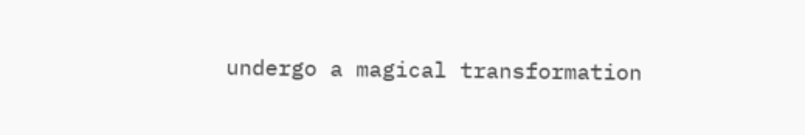undergo a magical transformation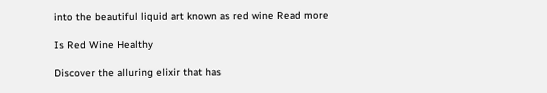into the beautiful liquid art known as red wine Read more

Is Red Wine Healthy

Discover the alluring elixir that has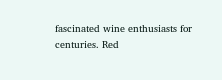fascinated wine enthusiasts for centuries. Red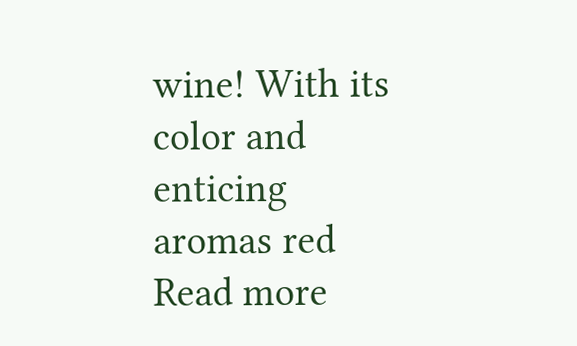wine! With its color and enticing aromas red Read more